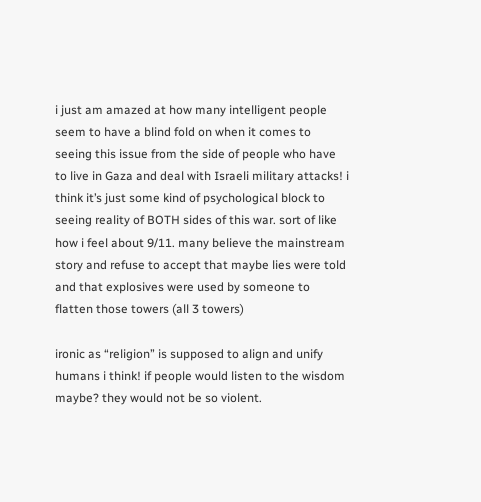i just am amazed at how many intelligent people seem to have a blind fold on when it comes to seeing this issue from the side of people who have to live in Gaza and deal with Israeli military attacks! i think it’s just some kind of psychological block to seeing reality of BOTH sides of this war. sort of like how i feel about 9/11. many believe the mainstream story and refuse to accept that maybe lies were told and that explosives were used by someone to flatten those towers (all 3 towers)

ironic as “religion” is supposed to align and unify humans i think! if people would listen to the wisdom maybe? they would not be so violent.